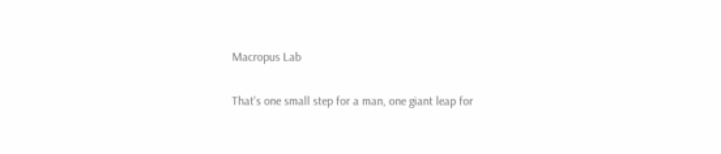Macropus Lab

That's one small step for a man, one giant leap for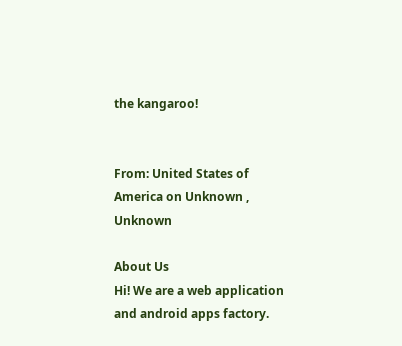the kangaroo!


From: United States of America on Unknown , Unknown

About Us
Hi! We are a web application and android apps factory.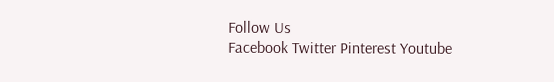Follow Us
Facebook Twitter Pinterest Youtube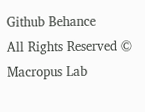Github Behance
All Rights Reserved ©
Macropus Lab